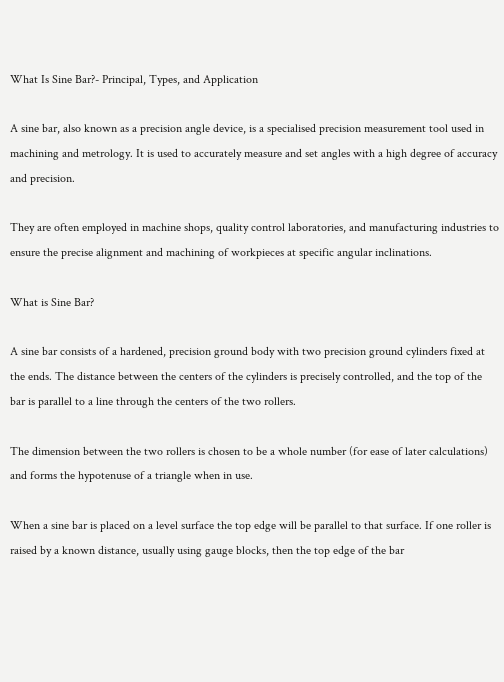What Is Sine Bar?- Principal, Types, and Application

A sine bar, also known as a precision angle device, is a specialised precision measurement tool used in machining and metrology. It is used to accurately measure and set angles with a high degree of accuracy and precision.

They are often employed in machine shops, quality control laboratories, and manufacturing industries to ensure the precise alignment and machining of workpieces at specific angular inclinations.

What is Sine Bar?

A sine bar consists of a hardened, precision ground body with two precision ground cylinders fixed at the ends. The distance between the centers of the cylinders is precisely controlled, and the top of the bar is parallel to a line through the centers of the two rollers.

The dimension between the two rollers is chosen to be a whole number (for ease of later calculations) and forms the hypotenuse of a triangle when in use.

When a sine bar is placed on a level surface the top edge will be parallel to that surface. If one roller is raised by a known distance, usually using gauge blocks, then the top edge of the bar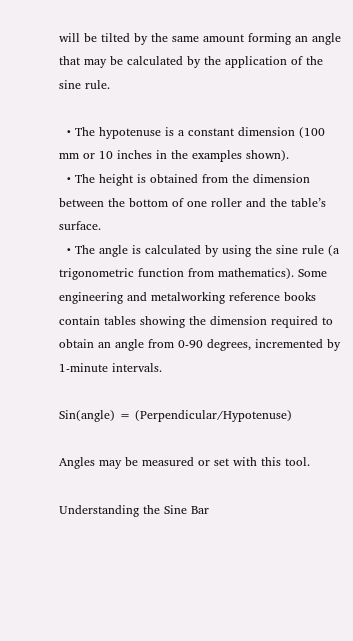will be tilted by the same amount forming an angle that may be calculated by the application of the sine rule.

  • The hypotenuse is a constant dimension (100 mm or 10 inches in the examples shown).
  • The height is obtained from the dimension between the bottom of one roller and the table’s surface.
  • The angle is calculated by using the sine rule (a trigonometric function from mathematics). Some engineering and metalworking reference books contain tables showing the dimension required to obtain an angle from 0-90 degrees, incremented by 1-minute intervals.

Sin(angle) = (Perpendicular/Hypotenuse)

Angles may be measured or set with this tool.

Understanding the Sine Bar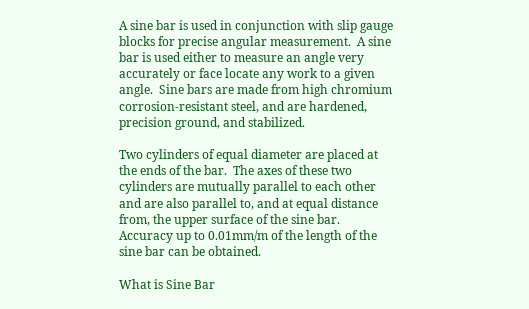A sine bar is used in conjunction with slip gauge blocks for precise angular measurement.  A sine bar is used either to measure an angle very accurately or face locate any work to a given angle.  Sine bars are made from high chromium corrosion-resistant steel, and are hardened, precision ground, and stabilized.

Two cylinders of equal diameter are placed at the ends of the bar.  The axes of these two cylinders are mutually parallel to each other and are also parallel to, and at equal distance from, the upper surface of the sine bar.  Accuracy up to 0.01mm/m of the length of the sine bar can be obtained.

What is Sine Bar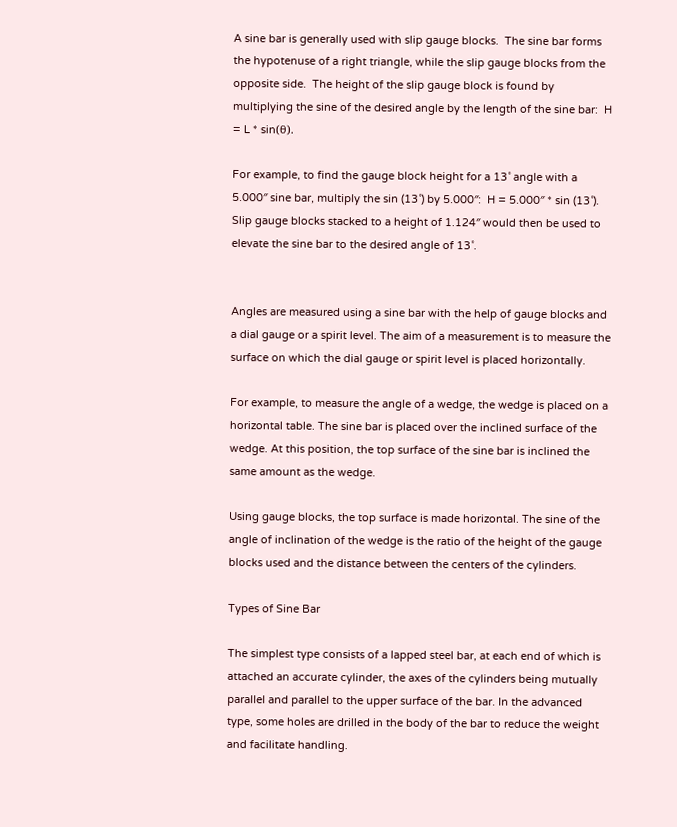A sine bar is generally used with slip gauge blocks.  The sine bar forms the hypotenuse of a right triangle, while the slip gauge blocks from the opposite side.  The height of the slip gauge block is found by multiplying the sine of the desired angle by the length of the sine bar:  H = L * sin(θ).

For example, to find the gauge block height for a 13˚ angle with a 5.000″ sine bar, multiply the sin (13˚) by 5.000″:  H = 5.000″ * sin (13˚).  Slip gauge blocks stacked to a height of 1.124″ would then be used to elevate the sine bar to the desired angle of 13˚.


Angles are measured using a sine bar with the help of gauge blocks and a dial gauge or a spirit level. The aim of a measurement is to measure the surface on which the dial gauge or spirit level is placed horizontally.

For example, to measure the angle of a wedge, the wedge is placed on a horizontal table. The sine bar is placed over the inclined surface of the wedge. At this position, the top surface of the sine bar is inclined the same amount as the wedge.

Using gauge blocks, the top surface is made horizontal. The sine of the angle of inclination of the wedge is the ratio of the height of the gauge blocks used and the distance between the centers of the cylinders.

Types of Sine Bar

The simplest type consists of a lapped steel bar, at each end of which is attached an accurate cylinder, the axes of the cylinders being mutually parallel and parallel to the upper surface of the bar. In the advanced type, some holes are drilled in the body of the bar to reduce the weight and facilitate handling.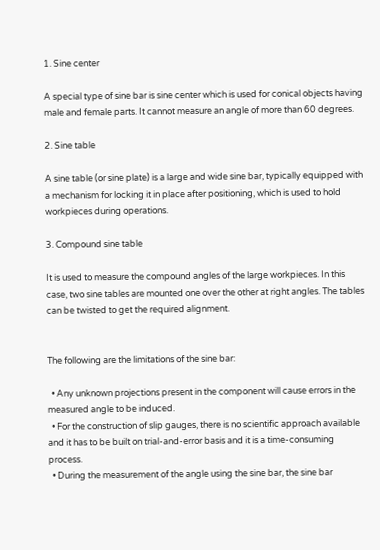1. Sine center

A special type of sine bar is sine center which is used for conical objects having male and female parts. It cannot measure an angle of more than 60 degrees.

2. Sine table

A sine table (or sine plate) is a large and wide sine bar, typically equipped with a mechanism for locking it in place after positioning, which is used to hold workpieces during operations.

3. Compound sine table

It is used to measure the compound angles of the large workpieces. In this case, two sine tables are mounted one over the other at right angles. The tables can be twisted to get the required alignment.


The following are the limitations of the sine bar:

  • Any unknown projections present in the component will cause errors in the measured angle to be induced.
  • For the construction of slip gauges, there is no scientific approach available and it has to be built on trial-and-error basis and it is a time-consuming process.
  • During the measurement of the angle using the sine bar, the sine bar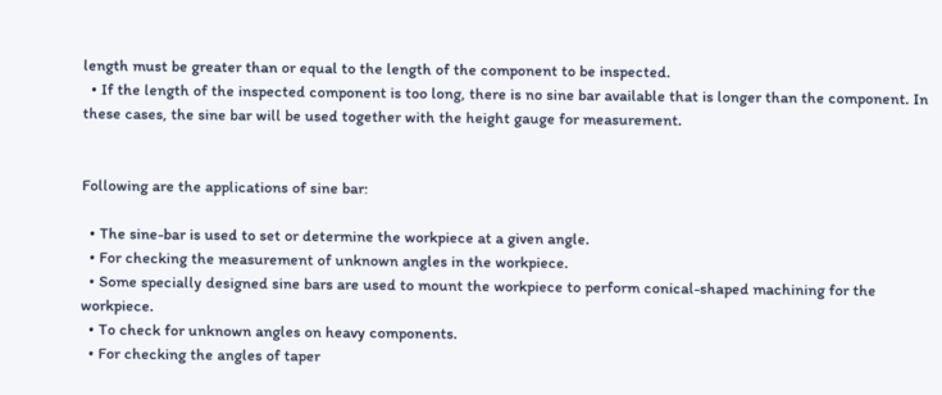length must be greater than or equal to the length of the component to be inspected.
  • If the length of the inspected component is too long, there is no sine bar available that is longer than the component. In these cases, the sine bar will be used together with the height gauge for measurement.


Following are the applications of sine bar:

  • The sine-bar is used to set or determine the workpiece at a given angle.
  • For checking the measurement of unknown angles in the workpiece.
  • Some specially designed sine bars are used to mount the workpiece to perform conical-shaped machining for the workpiece.
  • To check for unknown angles on heavy components.
  • For checking the angles of taper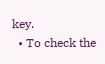key.
  • To check the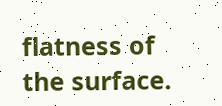flatness of the surface.